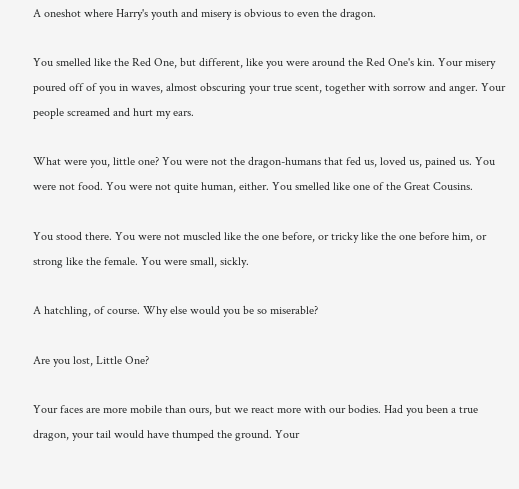A oneshot where Harry's youth and misery is obvious to even the dragon.

You smelled like the Red One, but different, like you were around the Red One's kin. Your misery poured off of you in waves, almost obscuring your true scent, together with sorrow and anger. Your people screamed and hurt my ears.

What were you, little one? You were not the dragon-humans that fed us, loved us, pained us. You were not food. You were not quite human, either. You smelled like one of the Great Cousins.

You stood there. You were not muscled like the one before, or tricky like the one before him, or strong like the female. You were small, sickly.

A hatchling, of course. Why else would you be so miserable?

Are you lost, Little One?

Your faces are more mobile than ours, but we react more with our bodies. Had you been a true dragon, your tail would have thumped the ground. Your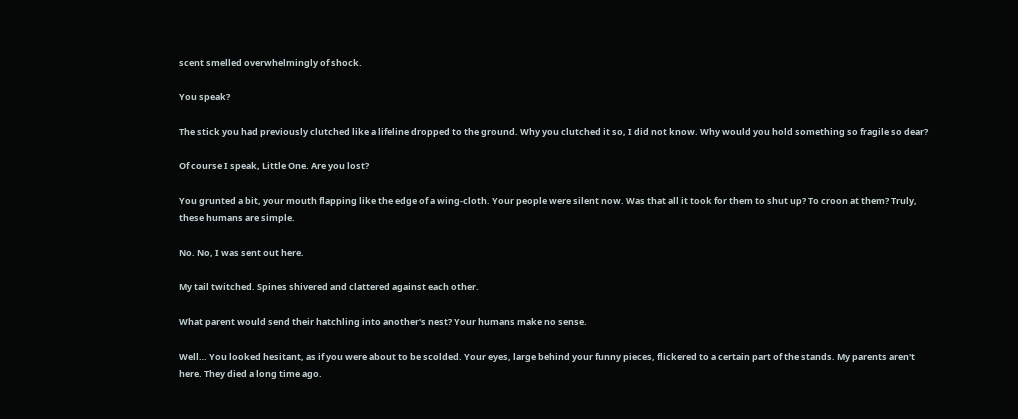scent smelled overwhelmingly of shock.

You speak?

The stick you had previously clutched like a lifeline dropped to the ground. Why you clutched it so, I did not know. Why would you hold something so fragile so dear?

Of course I speak, Little One. Are you lost?

You grunted a bit, your mouth flapping like the edge of a wing-cloth. Your people were silent now. Was that all it took for them to shut up? To croon at them? Truly, these humans are simple.

No. No, I was sent out here.

My tail twitched. Spines shivered and clattered against each other.

What parent would send their hatchling into another's nest? Your humans make no sense.

Well… You looked hesitant, as if you were about to be scolded. Your eyes, large behind your funny pieces, flickered to a certain part of the stands. My parents aren't here. They died a long time ago.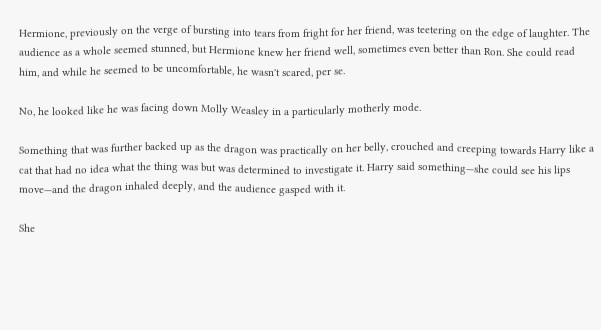Hermione, previously on the verge of bursting into tears from fright for her friend, was teetering on the edge of laughter. The audience as a whole seemed stunned, but Hermione knew her friend well, sometimes even better than Ron. She could read him, and while he seemed to be uncomfortable, he wasn't scared, per se.

No, he looked like he was facing down Molly Weasley in a particularly motherly mode.

Something that was further backed up as the dragon was practically on her belly, crouched and creeping towards Harry like a cat that had no idea what the thing was but was determined to investigate it. Harry said something—she could see his lips move—and the dragon inhaled deeply, and the audience gasped with it.

She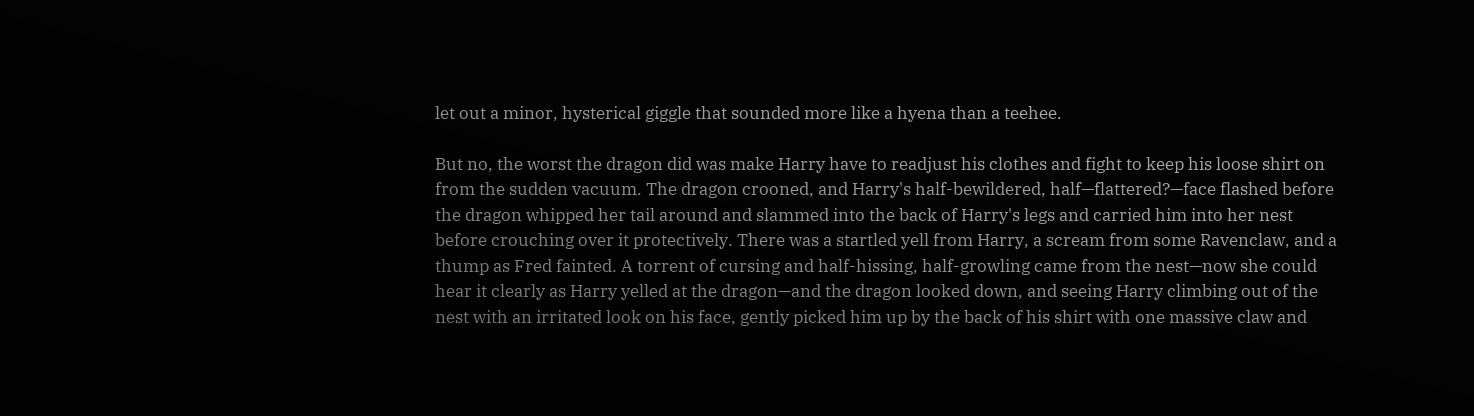let out a minor, hysterical giggle that sounded more like a hyena than a teehee.

But no, the worst the dragon did was make Harry have to readjust his clothes and fight to keep his loose shirt on from the sudden vacuum. The dragon crooned, and Harry's half-bewildered, half—flattered?—face flashed before the dragon whipped her tail around and slammed into the back of Harry's legs and carried him into her nest before crouching over it protectively. There was a startled yell from Harry, a scream from some Ravenclaw, and a thump as Fred fainted. A torrent of cursing and half-hissing, half-growling came from the nest—now she could hear it clearly as Harry yelled at the dragon—and the dragon looked down, and seeing Harry climbing out of the nest with an irritated look on his face, gently picked him up by the back of his shirt with one massive claw and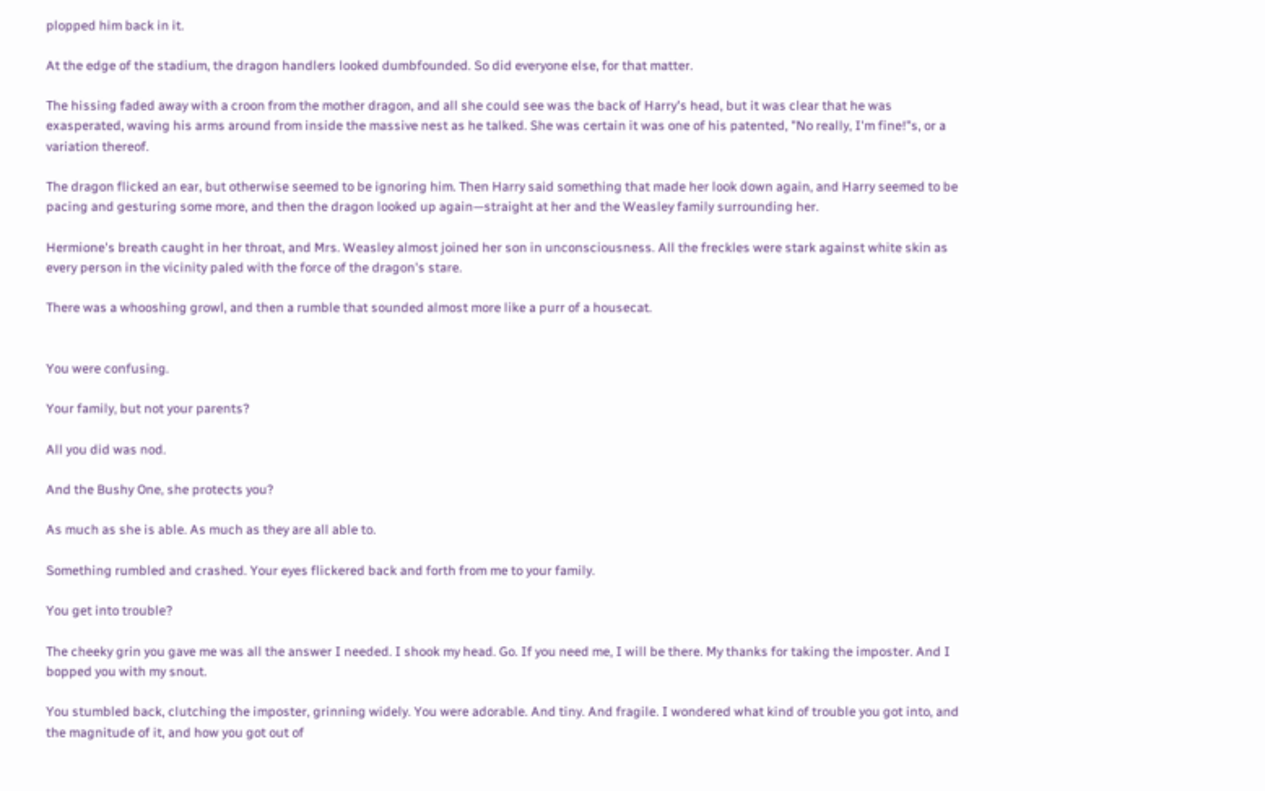plopped him back in it.

At the edge of the stadium, the dragon handlers looked dumbfounded. So did everyone else, for that matter.

The hissing faded away with a croon from the mother dragon, and all she could see was the back of Harry's head, but it was clear that he was exasperated, waving his arms around from inside the massive nest as he talked. She was certain it was one of his patented, "No really, I'm fine!"s, or a variation thereof.

The dragon flicked an ear, but otherwise seemed to be ignoring him. Then Harry said something that made her look down again, and Harry seemed to be pacing and gesturing some more, and then the dragon looked up again—straight at her and the Weasley family surrounding her.

Hermione's breath caught in her throat, and Mrs. Weasley almost joined her son in unconsciousness. All the freckles were stark against white skin as every person in the vicinity paled with the force of the dragon's stare.

There was a whooshing growl, and then a rumble that sounded almost more like a purr of a housecat.


You were confusing.

Your family, but not your parents?

All you did was nod.

And the Bushy One, she protects you?

As much as she is able. As much as they are all able to.

Something rumbled and crashed. Your eyes flickered back and forth from me to your family.

You get into trouble?

The cheeky grin you gave me was all the answer I needed. I shook my head. Go. If you need me, I will be there. My thanks for taking the imposter. And I bopped you with my snout.

You stumbled back, clutching the imposter, grinning widely. You were adorable. And tiny. And fragile. I wondered what kind of trouble you got into, and the magnitude of it, and how you got out of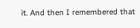it. And then I remembered that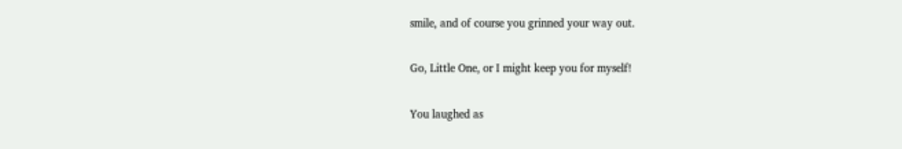smile, and of course you grinned your way out.

Go, Little One, or I might keep you for myself!

You laughed as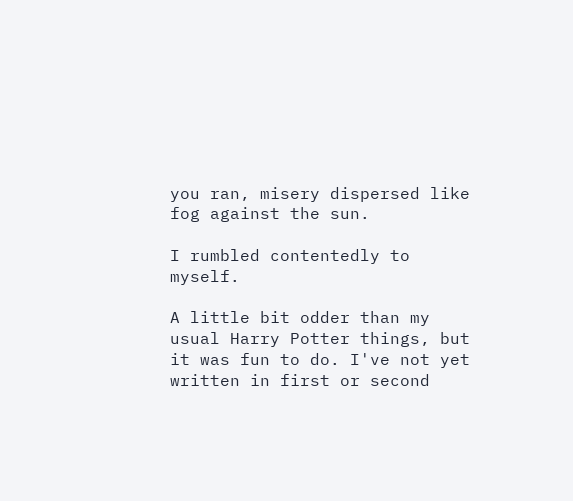you ran, misery dispersed like fog against the sun.

I rumbled contentedly to myself.

A little bit odder than my usual Harry Potter things, but it was fun to do. I've not yet written in first or second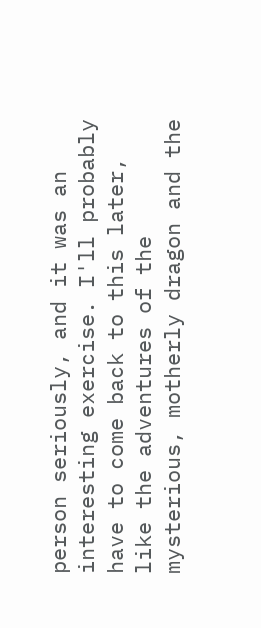person seriously, and it was an interesting exercise. I'll probably have to come back to this later, like the adventures of the mysterious, motherly dragon and the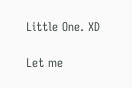Little One. XD

Let me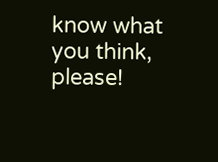know what you think, please!